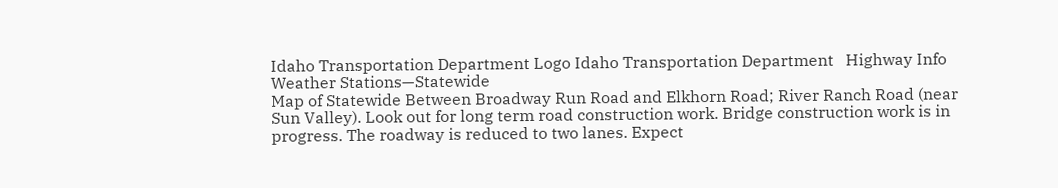Idaho Transportation Department Logo Idaho Transportation Department   Highway Info
Weather Stations—Statewide
Map of Statewide Between Broadway Run Road and Elkhorn Road; River Ranch Road (near Sun Valley). Look out for long term road construction work. Bridge construction work is in progress. The roadway is reduced to two lanes. Expect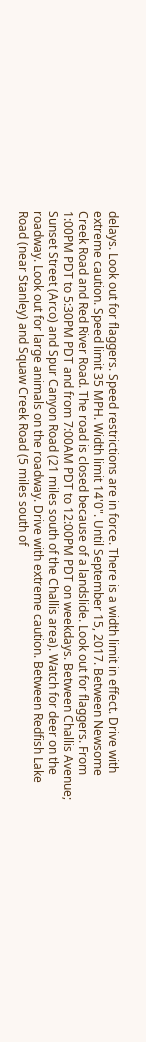delays. Look out for flaggers. Speed restrictions are in force. There is a width limit in effect. Drive with extreme caution. Speed limit 35 MPH. Width limit 14'0". Until September 15, 2017. Between Newsome Creek Road and Red River Road. The road is closed because of a landslide. Look out for flaggers. From 1:00PM PDT to 5:30PM PDT and from 7:00AM PDT to 12:00PM PDT on weekdays. Between Challis Avenue; Sunset Street (Arco) and Spur Canyon Road (21 miles south of the Challis area). Watch for deer on the roadway. Look out for large animals on the roadway. Drive with extreme caution. Between Redfish Lake Road (near Stanley) and Squaw Creek Road (5 miles south of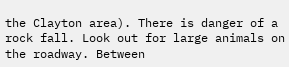the Clayton area). There is danger of a rock fall. Look out for large animals on the roadway. Between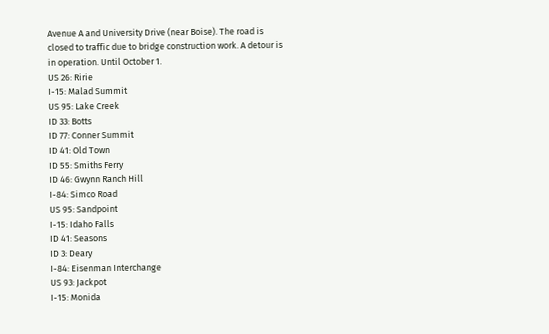Avenue A and University Drive (near Boise). The road is closed to traffic due to bridge construction work. A detour is in operation. Until October 1.
US 26: Ririe
I-15: Malad Summit
US 95: Lake Creek
ID 33: Botts
ID 77: Conner Summit
ID 41: Old Town
ID 55: Smiths Ferry
ID 46: Gwynn Ranch Hill
I-84: Simco Road
US 95: Sandpoint
I-15: Idaho Falls
ID 41: Seasons
ID 3: Deary
I-84: Eisenman Interchange
US 93: Jackpot
I-15: Monida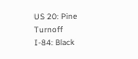US 20: Pine Turnoff
I-84: Black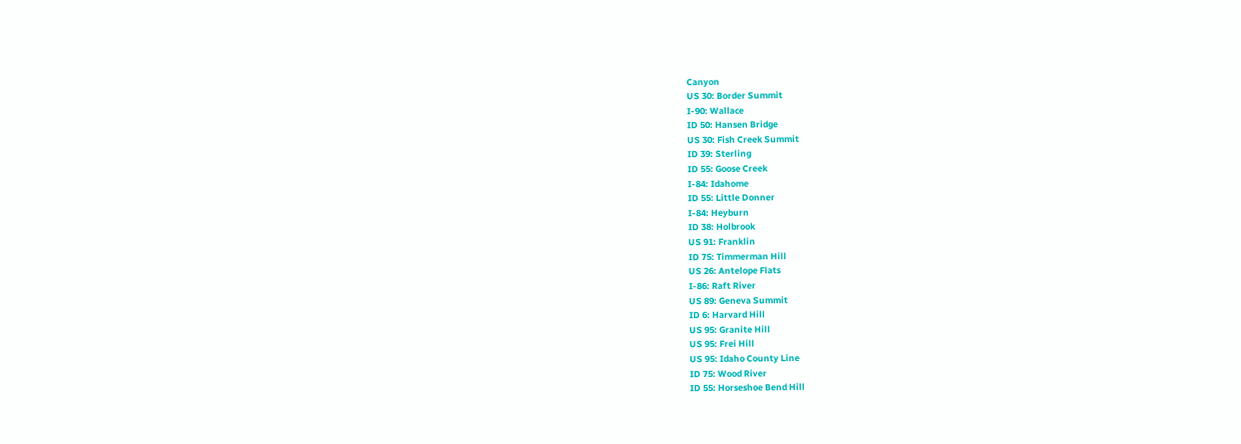Canyon
US 30: Border Summit
I-90: Wallace
ID 50: Hansen Bridge
US 30: Fish Creek Summit
ID 39: Sterling
ID 55: Goose Creek
I-84: Idahome
ID 55: Little Donner
I-84: Heyburn
ID 38: Holbrook
US 91: Franklin
ID 75: Timmerman Hill
US 26: Antelope Flats
I-86: Raft River
US 89: Geneva Summit
ID 6: Harvard Hill
US 95: Granite Hill
US 95: Frei Hill
US 95: Idaho County Line
ID 75: Wood River
ID 55: Horseshoe Bend Hill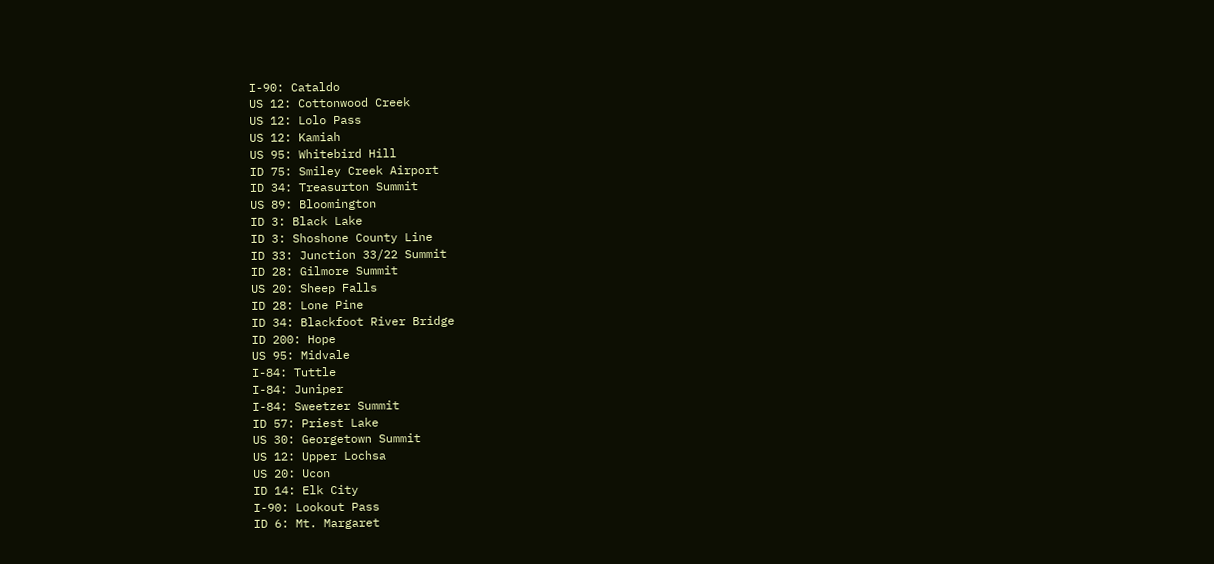I-90: Cataldo
US 12: Cottonwood Creek
US 12: Lolo Pass
US 12: Kamiah
US 95: Whitebird Hill
ID 75: Smiley Creek Airport
ID 34: Treasurton Summit
US 89: Bloomington
ID 3: Black Lake
ID 3: Shoshone County Line
ID 33: Junction 33/22 Summit
ID 28: Gilmore Summit
US 20: Sheep Falls
ID 28: Lone Pine
ID 34: Blackfoot River Bridge
ID 200: Hope
US 95: Midvale
I-84: Tuttle
I-84: Juniper
I-84: Sweetzer Summit
ID 57: Priest Lake
US 30: Georgetown Summit
US 12: Upper Lochsa
US 20: Ucon
ID 14: Elk City
I-90: Lookout Pass
ID 6: Mt. Margaret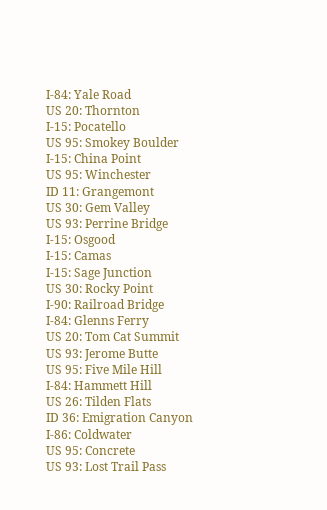I-84: Yale Road
US 20: Thornton
I-15: Pocatello
US 95: Smokey Boulder
I-15: China Point
US 95: Winchester
ID 11: Grangemont
US 30: Gem Valley
US 93: Perrine Bridge
I-15: Osgood
I-15: Camas
I-15: Sage Junction
US 30: Rocky Point
I-90: Railroad Bridge
I-84: Glenns Ferry
US 20: Tom Cat Summit
US 93: Jerome Butte
US 95: Five Mile Hill
I-84: Hammett Hill
US 26: Tilden Flats
ID 36: Emigration Canyon
I-86: Coldwater
US 95: Concrete
US 93: Lost Trail Pass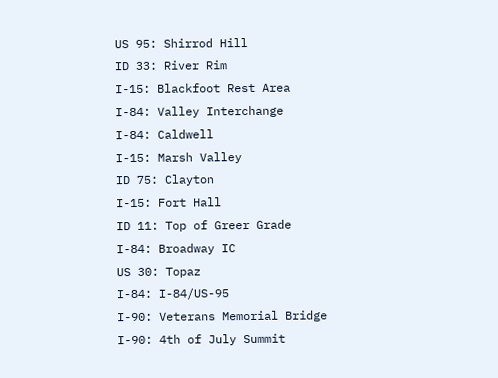US 95: Shirrod Hill
ID 33: River Rim
I-15: Blackfoot Rest Area
I-84: Valley Interchange
I-84: Caldwell
I-15: Marsh Valley
ID 75: Clayton
I-15: Fort Hall
ID 11: Top of Greer Grade
I-84: Broadway IC
US 30: Topaz
I-84: I-84/US-95
I-90: Veterans Memorial Bridge
I-90: 4th of July Summit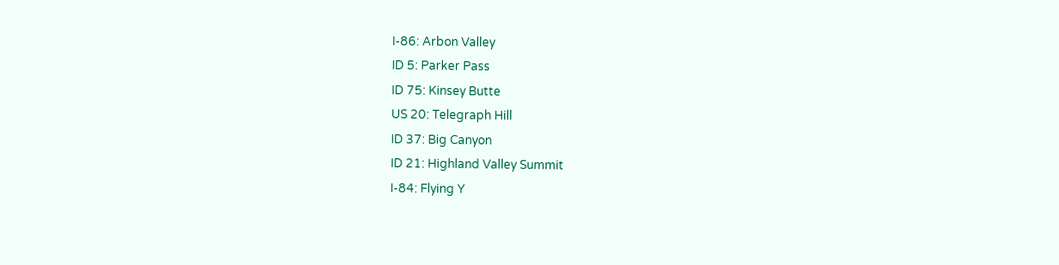I-86: Arbon Valley
ID 5: Parker Pass
ID 75: Kinsey Butte
US 20: Telegraph Hill
ID 37: Big Canyon
ID 21: Highland Valley Summit
I-84: Flying Y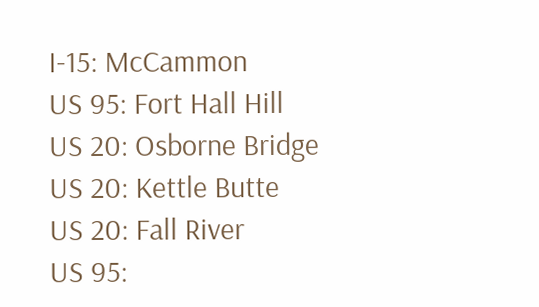I-15: McCammon
US 95: Fort Hall Hill
US 20: Osborne Bridge
US 20: Kettle Butte
US 20: Fall River
US 95: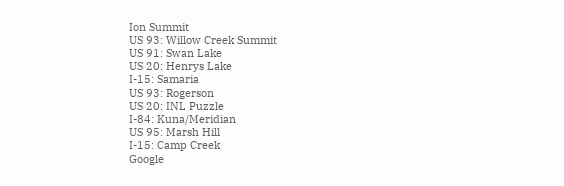Ion Summit
US 93: Willow Creek Summit
US 91: Swan Lake
US 20: Henrys Lake
I-15: Samaria
US 93: Rogerson
US 20: INL Puzzle
I-84: Kuna/Meridian
US 95: Marsh Hill
I-15: Camp Creek
Google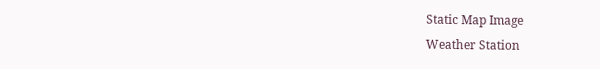Static Map Image
Weather Station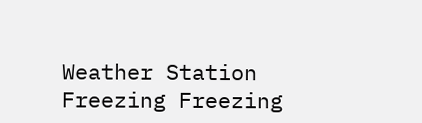Weather Station Freezing Freezing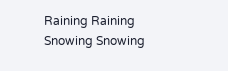Raining Raining Snowing Snowing